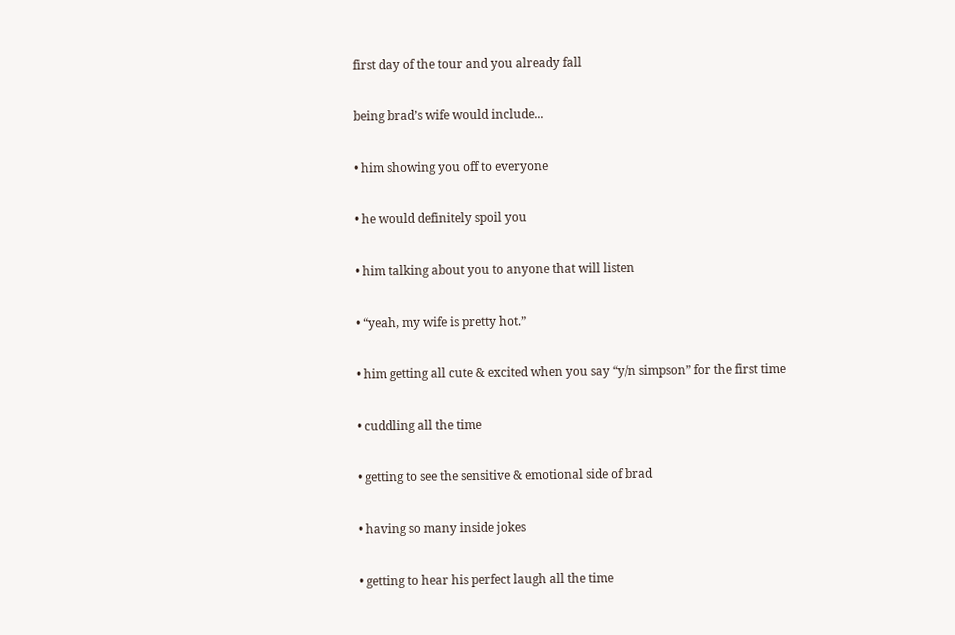first day of the tour and you already fall

being brad’s wife would include...

• him showing you off to everyone

• he would definitely spoil you

• him talking about you to anyone that will listen

• “yeah, my wife is pretty hot.”

• him getting all cute & excited when you say “y/n simpson” for the first time

• cuddling all the time

• getting to see the sensitive & emotional side of brad

• having so many inside jokes

• getting to hear his perfect laugh all the time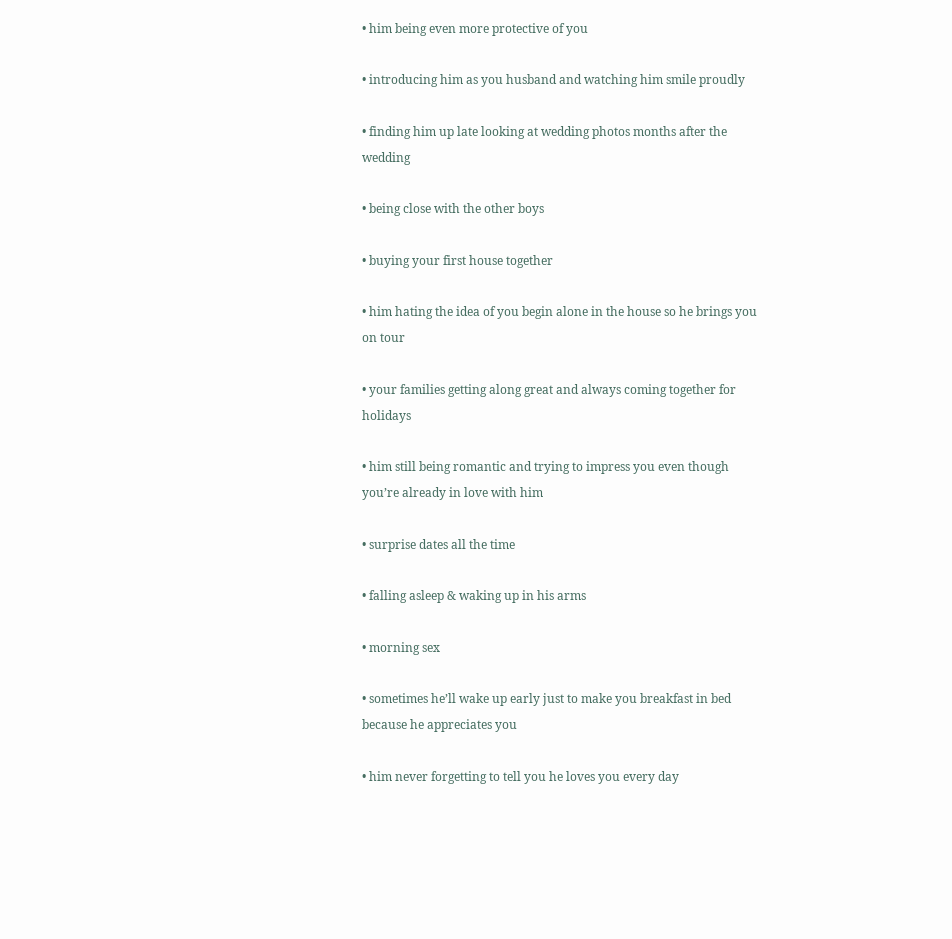• him being even more protective of you

• introducing him as you husband and watching him smile proudly

• finding him up late looking at wedding photos months after the wedding

• being close with the other boys

• buying your first house together

• him hating the idea of you begin alone in the house so he brings you on tour

• your families getting along great and always coming together for holidays

• him still being romantic and trying to impress you even though you’re already in love with him

• surprise dates all the time

• falling asleep & waking up in his arms

• morning sex

• sometimes he’ll wake up early just to make you breakfast in bed because he appreciates you

• him never forgetting to tell you he loves you every day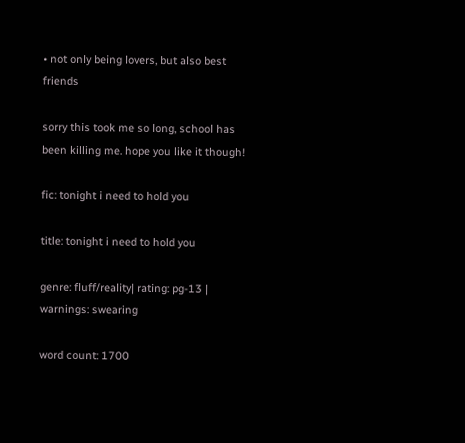• not only being lovers, but also best friends

sorry this took me so long, school has been killing me. hope you like it though!

fic: tonight i need to hold you

title: tonight i need to hold you

genre: fluff/reality| rating: pg-13 | warnings: swearing

word count: 1700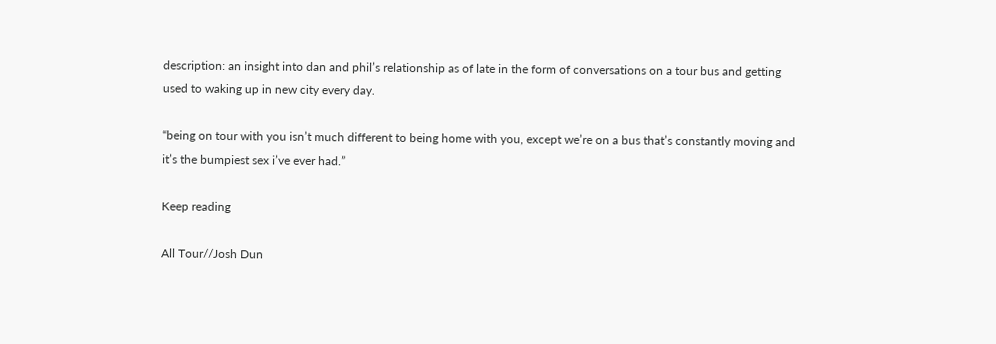description: an insight into dan and phil’s relationship as of late in the form of conversations on a tour bus and getting used to waking up in new city every day.

“being on tour with you isn’t much different to being home with you, except we’re on a bus that’s constantly moving and it’s the bumpiest sex i’ve ever had.”

Keep reading

All Tour//Josh Dun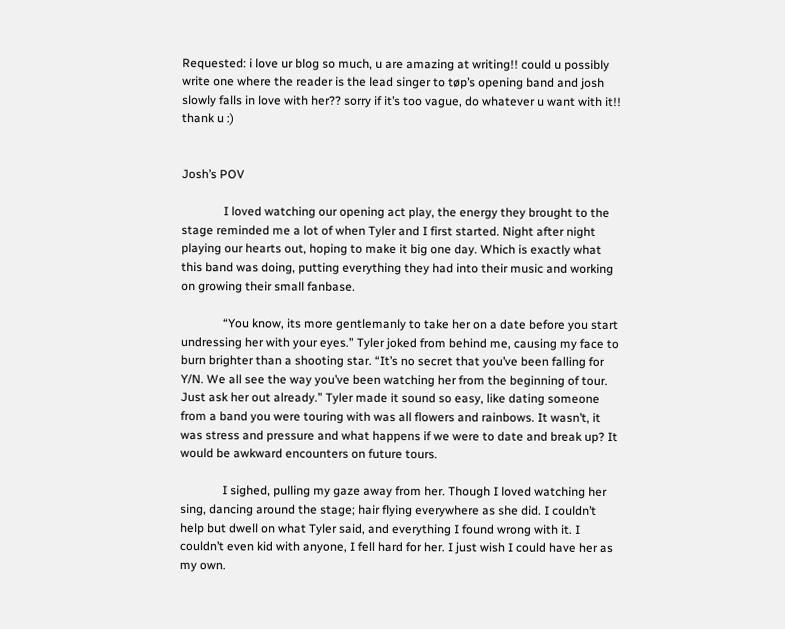Requested: i love ur blog so much, u are amazing at writing!! could u possibly write one where the reader is the lead singer to tøp’s opening band and josh slowly falls in love with her?? sorry if it’s too vague, do whatever u want with it!! thank u :)


Josh’s POV

              I loved watching our opening act play, the energy they brought to the stage reminded me a lot of when Tyler and I first started. Night after night playing our hearts out, hoping to make it big one day. Which is exactly what this band was doing, putting everything they had into their music and working on growing their small fanbase.

              “You know, its more gentlemanly to take her on a date before you start undressing her with your eyes.” Tyler joked from behind me, causing my face to burn brighter than a shooting star. “It’s no secret that you’ve been falling for Y/N. We all see the way you’ve been watching her from the beginning of tour. Just ask her out already.” Tyler made it sound so easy, like dating someone from a band you were touring with was all flowers and rainbows. It wasn’t, it was stress and pressure and what happens if we were to date and break up? It would be awkward encounters on future tours.

              I sighed, pulling my gaze away from her. Though I loved watching her sing, dancing around the stage; hair flying everywhere as she did. I couldn’t help but dwell on what Tyler said, and everything I found wrong with it. I couldn’t even kid with anyone, I fell hard for her. I just wish I could have her as my own.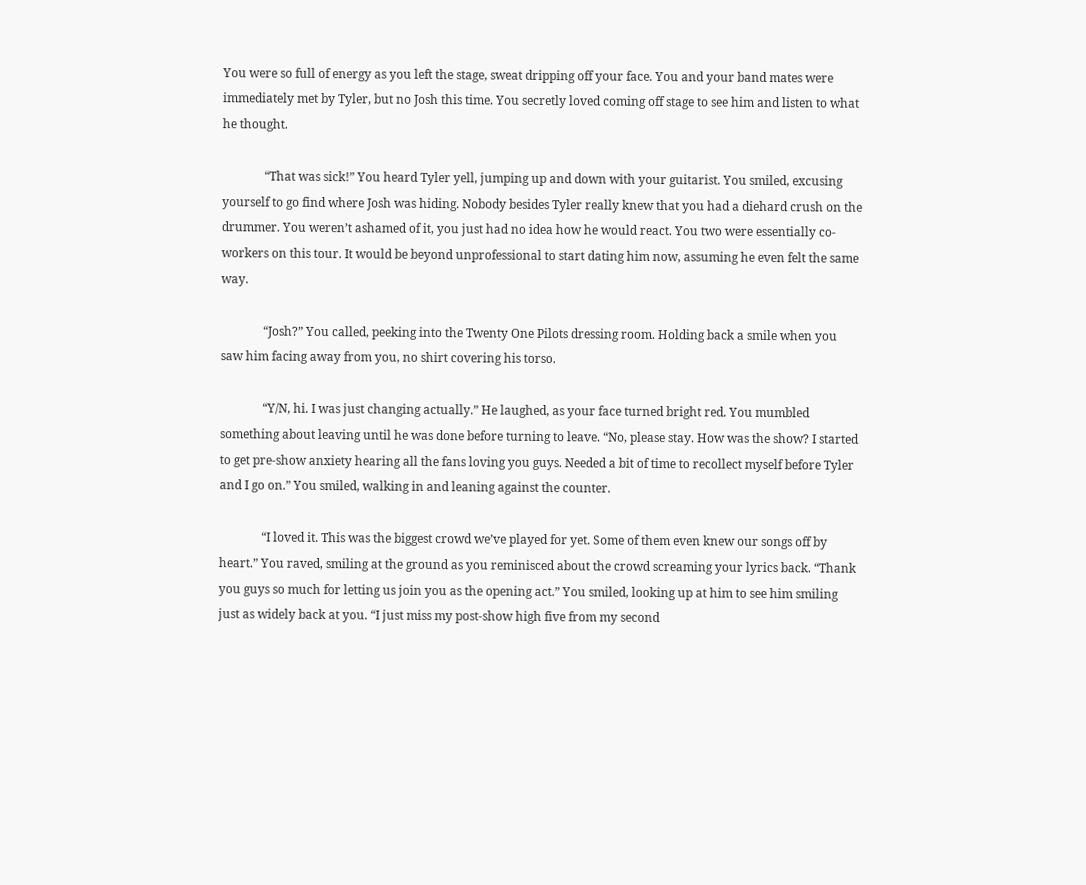You were so full of energy as you left the stage, sweat dripping off your face. You and your band mates were immediately met by Tyler, but no Josh this time. You secretly loved coming off stage to see him and listen to what he thought.

              “That was sick!” You heard Tyler yell, jumping up and down with your guitarist. You smiled, excusing yourself to go find where Josh was hiding. Nobody besides Tyler really knew that you had a diehard crush on the drummer. You weren’t ashamed of it, you just had no idea how he would react. You two were essentially co-workers on this tour. It would be beyond unprofessional to start dating him now, assuming he even felt the same way.

              “Josh?” You called, peeking into the Twenty One Pilots dressing room. Holding back a smile when you saw him facing away from you, no shirt covering his torso.

              “Y/N, hi. I was just changing actually.” He laughed, as your face turned bright red. You mumbled something about leaving until he was done before turning to leave. “No, please stay. How was the show? I started to get pre-show anxiety hearing all the fans loving you guys. Needed a bit of time to recollect myself before Tyler and I go on.” You smiled, walking in and leaning against the counter.

              “I loved it. This was the biggest crowd we’ve played for yet. Some of them even knew our songs off by heart.” You raved, smiling at the ground as you reminisced about the crowd screaming your lyrics back. “Thank you guys so much for letting us join you as the opening act.” You smiled, looking up at him to see him smiling just as widely back at you. “I just miss my post-show high five from my second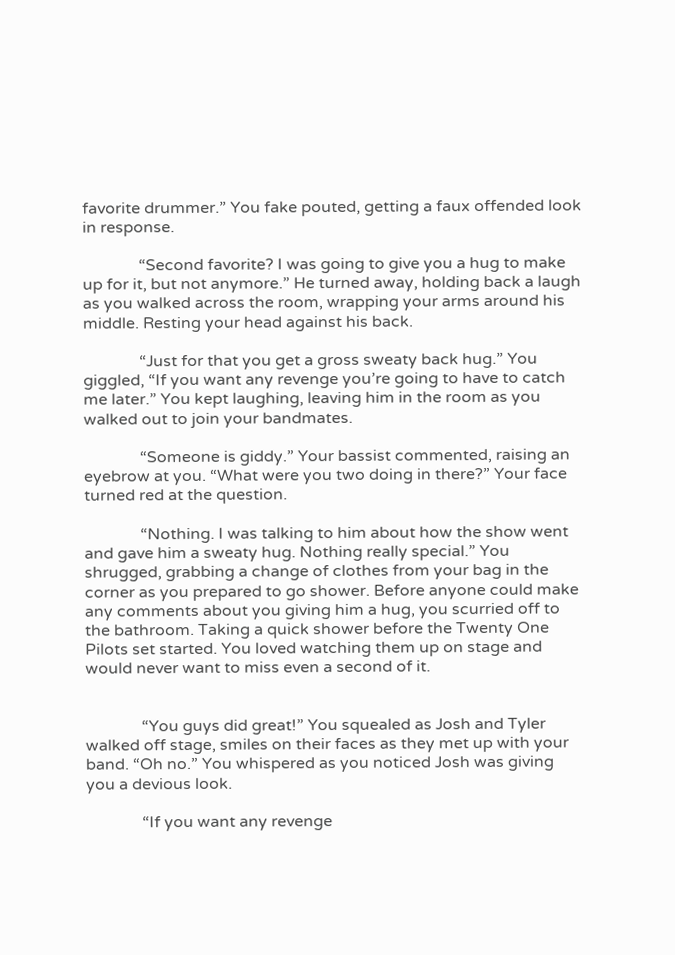favorite drummer.” You fake pouted, getting a faux offended look in response.

              “Second favorite? I was going to give you a hug to make up for it, but not anymore.” He turned away, holding back a laugh as you walked across the room, wrapping your arms around his middle. Resting your head against his back.

              “Just for that you get a gross sweaty back hug.” You giggled, “If you want any revenge you’re going to have to catch me later.” You kept laughing, leaving him in the room as you walked out to join your bandmates.

              “Someone is giddy.” Your bassist commented, raising an eyebrow at you. “What were you two doing in there?” Your face turned red at the question.

              “Nothing. I was talking to him about how the show went and gave him a sweaty hug. Nothing really special.” You shrugged, grabbing a change of clothes from your bag in the corner as you prepared to go shower. Before anyone could make any comments about you giving him a hug, you scurried off to the bathroom. Taking a quick shower before the Twenty One Pilots set started. You loved watching them up on stage and would never want to miss even a second of it.


              “You guys did great!” You squealed as Josh and Tyler walked off stage, smiles on their faces as they met up with your band. “Oh no.” You whispered as you noticed Josh was giving you a devious look.

              “If you want any revenge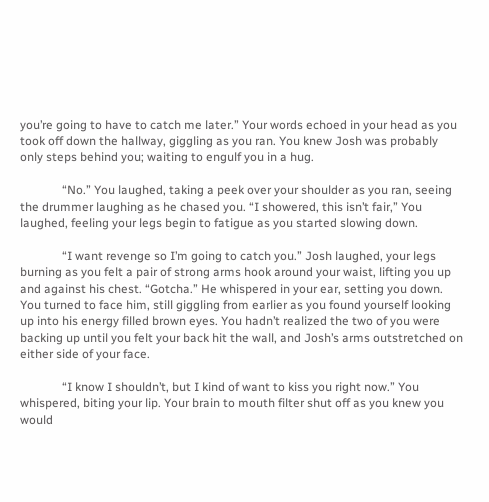you’re going to have to catch me later.” Your words echoed in your head as you took off down the hallway, giggling as you ran. You knew Josh was probably only steps behind you; waiting to engulf you in a hug.

              “No.” You laughed, taking a peek over your shoulder as you ran, seeing the drummer laughing as he chased you. “I showered, this isn’t fair,” You laughed, feeling your legs begin to fatigue as you started slowing down.

              “I want revenge so I’m going to catch you.” Josh laughed, your legs burning as you felt a pair of strong arms hook around your waist, lifting you up and against his chest. “Gotcha.” He whispered in your ear, setting you down. You turned to face him, still giggling from earlier as you found yourself looking up into his energy filled brown eyes. You hadn’t realized the two of you were backing up until you felt your back hit the wall, and Josh’s arms outstretched on either side of your face.

              “I know I shouldn’t, but I kind of want to kiss you right now.” You whispered, biting your lip. Your brain to mouth filter shut off as you knew you would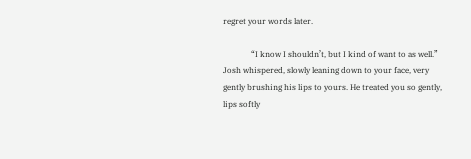regret your words later.

              “I know I shouldn’t, but I kind of want to as well.” Josh whispered, slowly leaning down to your face, very gently brushing his lips to yours. He treated you so gently, lips softly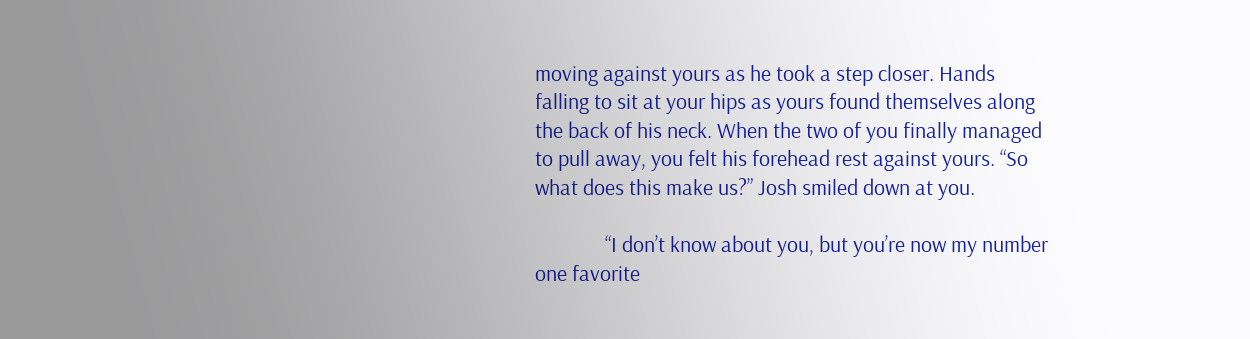moving against yours as he took a step closer. Hands falling to sit at your hips as yours found themselves along the back of his neck. When the two of you finally managed to pull away, you felt his forehead rest against yours. “So what does this make us?” Josh smiled down at you.

              “I don’t know about you, but you’re now my number one favorite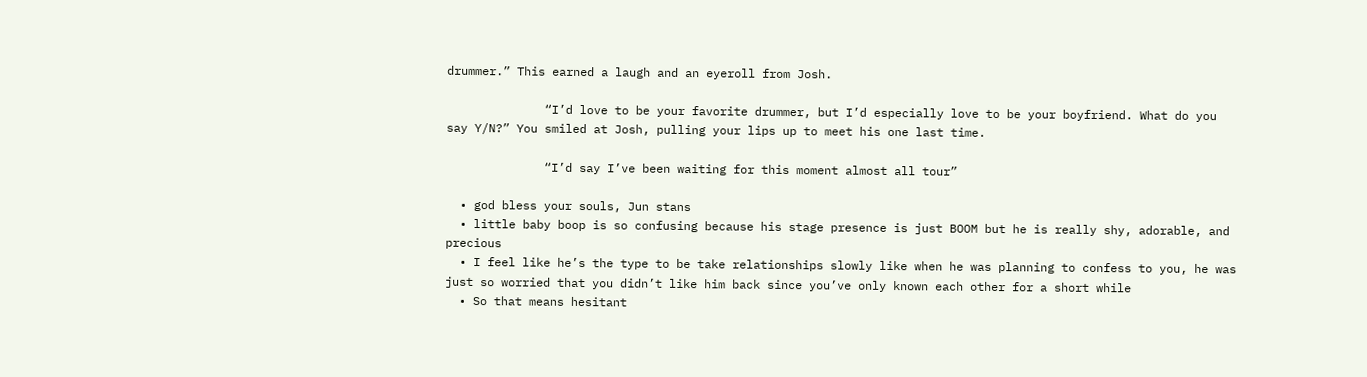drummer.” This earned a laugh and an eyeroll from Josh.

              “I’d love to be your favorite drummer, but I’d especially love to be your boyfriend. What do you say Y/N?” You smiled at Josh, pulling your lips up to meet his one last time.

              “I’d say I’ve been waiting for this moment almost all tour”

  • god bless your souls, Jun stans
  • little baby boop is so confusing because his stage presence is just BOOM but he is really shy, adorable, and precious
  • I feel like he’s the type to be take relationships slowly like when he was planning to confess to you, he was just so worried that you didn’t like him back since you’ve only known each other for a short while
  • So that means hesitant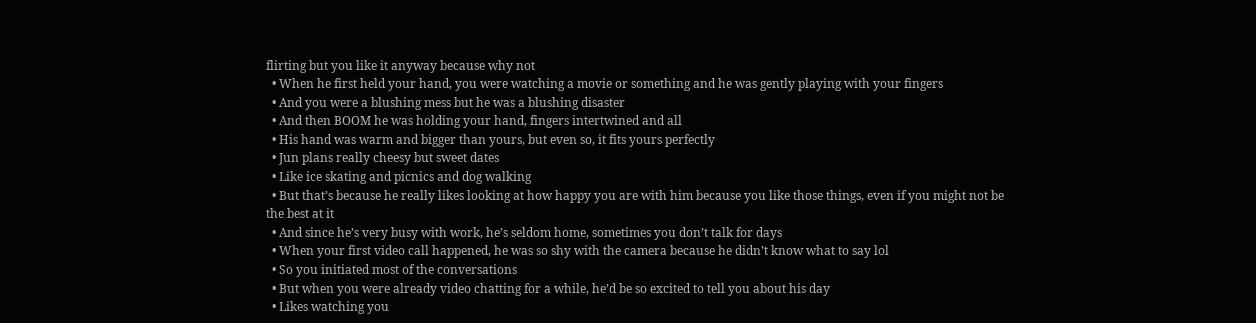flirting but you like it anyway because why not
  • When he first held your hand, you were watching a movie or something and he was gently playing with your fingers
  • And you were a blushing mess but he was a blushing disaster
  • And then BOOM he was holding your hand, fingers intertwined and all
  • His hand was warm and bigger than yours, but even so, it fits yours perfectly
  • Jun plans really cheesy but sweet dates
  • Like ice skating and picnics and dog walking
  • But that’s because he really likes looking at how happy you are with him because you like those things, even if you might not be the best at it
  • And since he’s very busy with work, he’s seldom home, sometimes you don’t talk for days
  • When your first video call happened, he was so shy with the camera because he didn’t know what to say lol
  • So you initiated most of the conversations
  • But when you were already video chatting for a while, he’d be so excited to tell you about his day
  • Likes watching you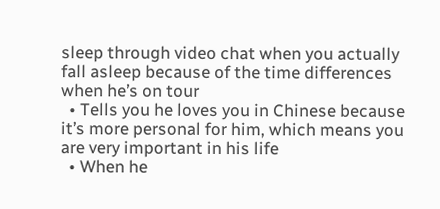sleep through video chat when you actually fall asleep because of the time differences when he’s on tour
  • Tells you he loves you in Chinese because it’s more personal for him, which means you are very important in his life
  • When he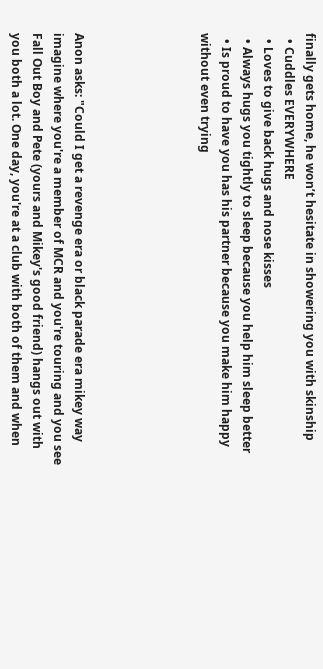finally gets home, he won’t hesitate in showering you with skinship
  • Cuddles EVERYWHERE
  • Loves to give back hugs and nose kisses
  • Always hugs you tightly to sleep because you help him sleep better
  • Is proud to have you has his partner because you make him happy without even trying





Anon asks: "Could I get a revenge era or black parade era mikey way imagine where you're a member of MCR and you're touring and you see Fall Out Boy and Pete (yours and Mikey's good friend) hangs out with you both a lot. One day, you're at a club with both of them and when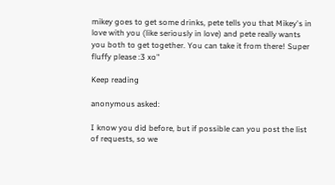mikey goes to get some drinks, pete tells you that Mikey's in love with you (like seriously in love) and pete really wants you both to get together. You can take it from there! Super fluffy please :3 xo"

Keep reading

anonymous asked:

I know you did before, but if possible can you post the list of requests, so we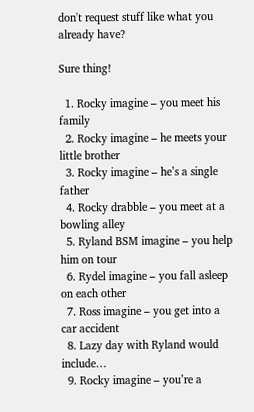don't request stuff like what you already have?

Sure thing!

  1. Rocky imagine – you meet his family
  2. Rocky imagine – he meets your little brother
  3. Rocky imagine – he’s a single father
  4. Rocky drabble – you meet at a bowling alley
  5. Ryland BSM imagine – you help him on tour
  6. Rydel imagine – you fall asleep on each other
  7. Ross imagine – you get into a car accident
  8. Lazy day with Ryland would include…
  9. Rocky imagine – you’re a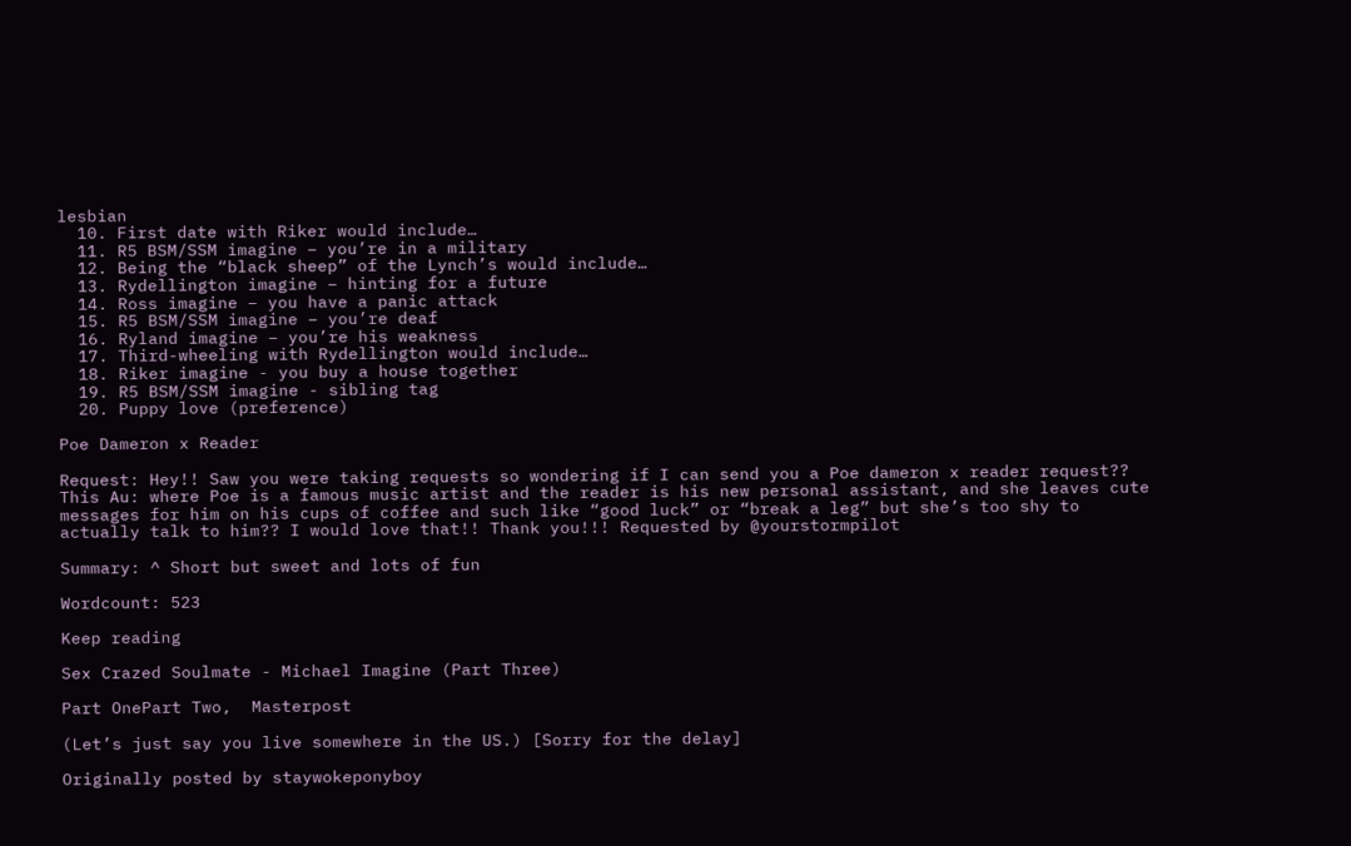lesbian
  10. First date with Riker would include…
  11. R5 BSM/SSM imagine – you’re in a military
  12. Being the “black sheep” of the Lynch’s would include…
  13. Rydellington imagine – hinting for a future
  14. Ross imagine – you have a panic attack
  15. R5 BSM/SSM imagine – you’re deaf
  16. Ryland imagine – you’re his weakness
  17. Third-wheeling with Rydellington would include…
  18. Riker imagine - you buy a house together
  19. R5 BSM/SSM imagine - sibling tag
  20. Puppy love (preference)

Poe Dameron x Reader

Request: Hey!! Saw you were taking requests so wondering if I can send you a Poe dameron x reader request??   This Au: where Poe is a famous music artist and the reader is his new personal assistant, and she leaves cute messages for him on his cups of coffee and such like “good luck” or “break a leg” but she’s too shy to actually talk to him?? I would love that!! Thank you!!! Requested by @yourstormpilot

Summary: ^ Short but sweet and lots of fun

Wordcount: 523

Keep reading

Sex Crazed Soulmate - Michael Imagine (Part Three)

Part OnePart Two,  Masterpost

(Let’s just say you live somewhere in the US.) [Sorry for the delay]

Originally posted by staywokeponyboy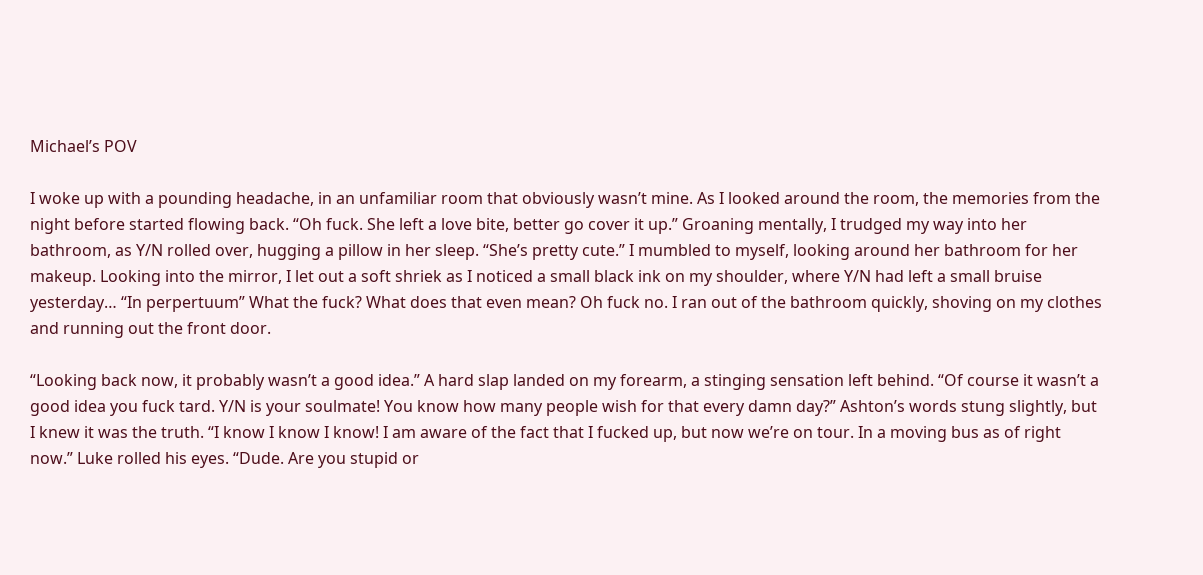Michael’s POV

I woke up with a pounding headache, in an unfamiliar room that obviously wasn’t mine. As I looked around the room, the memories from the night before started flowing back. “Oh fuck. She left a love bite, better go cover it up.” Groaning mentally, I trudged my way into her bathroom, as Y/N rolled over, hugging a pillow in her sleep. “She’s pretty cute.” I mumbled to myself, looking around her bathroom for her makeup. Looking into the mirror, I let out a soft shriek as I noticed a small black ink on my shoulder, where Y/N had left a small bruise yesterday… “In perpertuum” What the fuck? What does that even mean? Oh fuck no. I ran out of the bathroom quickly, shoving on my clothes and running out the front door.

“Looking back now, it probably wasn’t a good idea.” A hard slap landed on my forearm, a stinging sensation left behind. “Of course it wasn’t a good idea you fuck tard. Y/N is your soulmate! You know how many people wish for that every damn day?” Ashton’s words stung slightly, but I knew it was the truth. “I know I know I know! I am aware of the fact that I fucked up, but now we’re on tour. In a moving bus as of right now.” Luke rolled his eyes. “Dude. Are you stupid or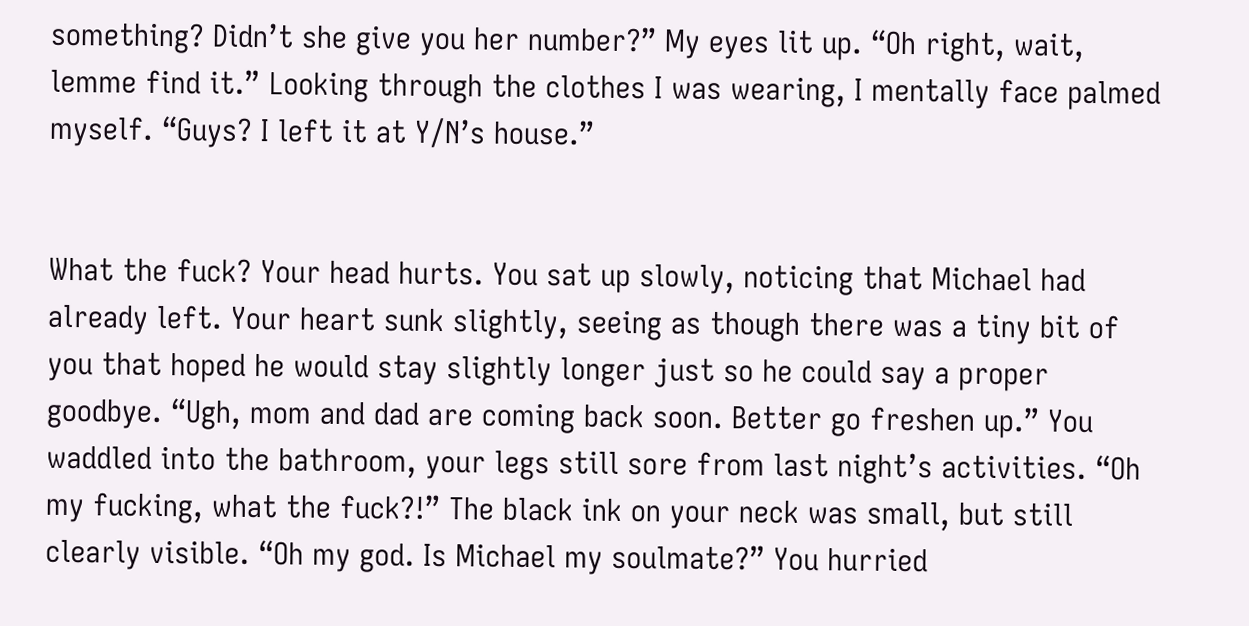something? Didn’t she give you her number?” My eyes lit up. “Oh right, wait, lemme find it.” Looking through the clothes I was wearing, I mentally face palmed myself. “Guys? I left it at Y/N’s house.”


What the fuck? Your head hurts. You sat up slowly, noticing that Michael had already left. Your heart sunk slightly, seeing as though there was a tiny bit of you that hoped he would stay slightly longer just so he could say a proper goodbye. “Ugh, mom and dad are coming back soon. Better go freshen up.” You waddled into the bathroom, your legs still sore from last night’s activities. “Oh my fucking, what the fuck?!” The black ink on your neck was small, but still clearly visible. “Oh my god. Is Michael my soulmate?” You hurried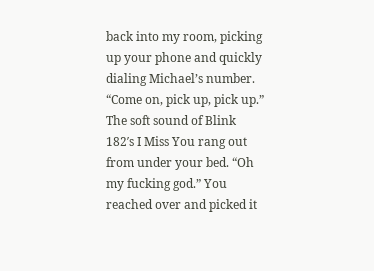back into my room, picking up your phone and quickly dialing Michael’s number. “Come on, pick up, pick up.” The soft sound of Blink 182′s I Miss You rang out from under your bed. “Oh my fucking god.” You reached over and picked it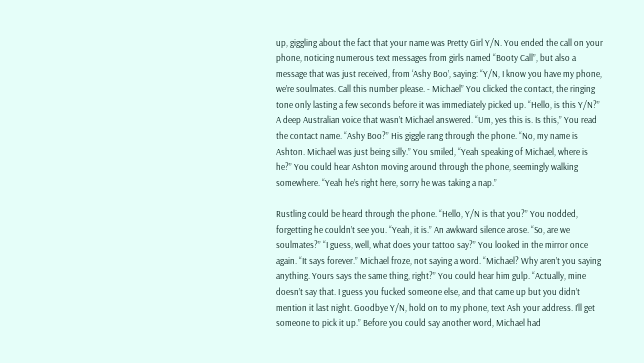up, giggling about the fact that your name was Pretty Girl Y/N. You ended the call on your phone, noticing numerous text messages from girls named “Booty Call”, but also a message that was just received, from ‘Ashy Boo’, saying: “Y/N, I know you have my phone, we’re soulmates. Call this number please. - Michael” You clicked the contact, the ringing tone only lasting a few seconds before it was immediately picked up. “Hello, is this Y/N?” A deep Australian voice that wasn’t Michael answered. “Um, yes this is. Is this,” You read the contact name. “Ashy Boo?” His giggle rang through the phone. “No, my name is Ashton. Michael was just being silly.” You smiled, “Yeah speaking of Michael, where is he?” You could hear Ashton moving around through the phone, seemingly walking somewhere. “Yeah he’s right here, sorry he was taking a nap.”

Rustling could be heard through the phone. “Hello, Y/N is that you?” You nodded, forgetting he couldn’t see you. “Yeah, it is.” An awkward silence arose. “So, are we soulmates?” “I guess, well, what does your tattoo say?” You looked in the mirror once again. “It says forever.” Michael froze, not saying a word. “Michael? Why aren’t you saying anything. Yours says the same thing, right?” You could hear him gulp. “Actually, mine doesn’t say that. I guess you fucked someone else, and that came up but you didn’t mention it last night. Goodbye Y/N, hold on to my phone, text Ash your address. I’ll get someone to pick it up.” Before you could say another word, Michael had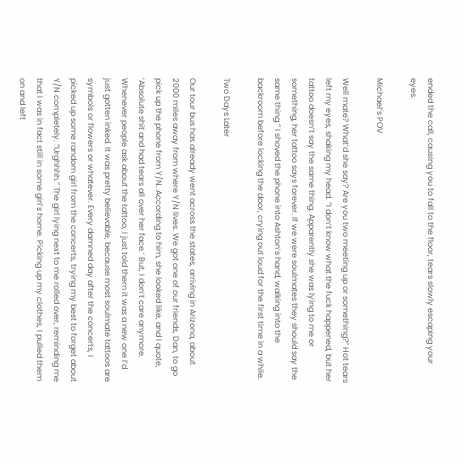ended the call, causing you to fall to the floor, tears slowly escaping your eyes.

Michael’s POV

Well mate? What’d she say? Are you two meeting up or something?” Hot tears left my eyes, shaking my head. “I don’t know what the fuck happened, but her tattoo doesn’t say the same thing. Apparently she was lying to me or something, her tattoo says forever. If we were soulmates they should say the same thing.” I shoved the phone into Ashton’s hand, walking into the backroom before locking the door, crying out loud for the first time in a while.

Two Days Later

Our tour bus has already went across the states, arriving in Arizona, about 2000 miles away from where Y/N lives. We got one of our friends, Dan, to go pick up the phone from Y/N. According to him, she looked like, and I quote, ‘Absolute shit and had tears all over her face.’ But, I don’t care anymore. Whenever people ask about the tattoo, I just told them it was a new one I’d just gotten inked. It was pretty believable, because most soulmate tattoos are symbols or flowers or whatever. Every damned day after the concerts, I picked up some random girl from the concerts, trying my best to forget about Y/N completely. “Urghhhh.” The girl lying next to me rolled over, reminding me that I was in fact still in some girl’s home. Picking up my clothes, I pulled them on and left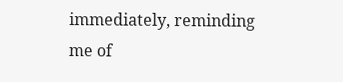immediately, reminding me of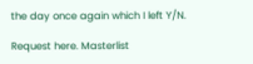the day once again which I left Y/N.

Request here. Masterlist